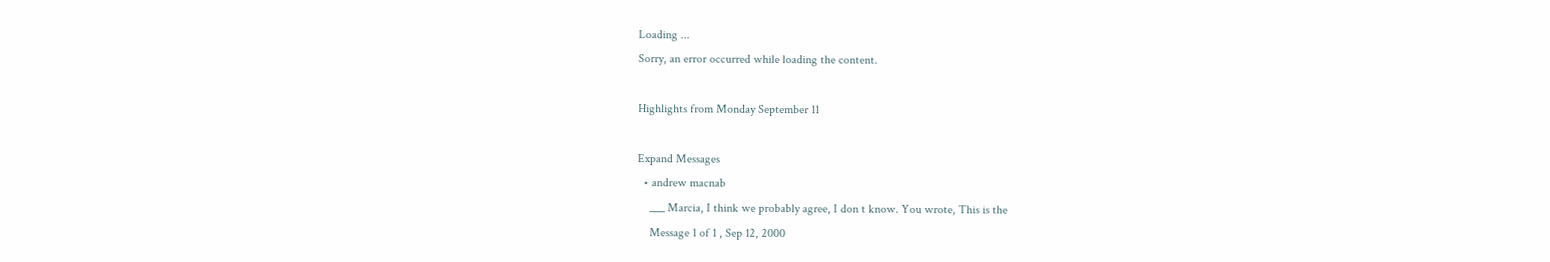Loading ...
Sorry, an error occurred while loading the content.

Highlights from Monday September 11

Expand Messages
  • andrew macnab
    ___ Marcia, I think we probably agree, I don t know. You wrote, This is the
    Message 1 of 1 , Sep 12, 2000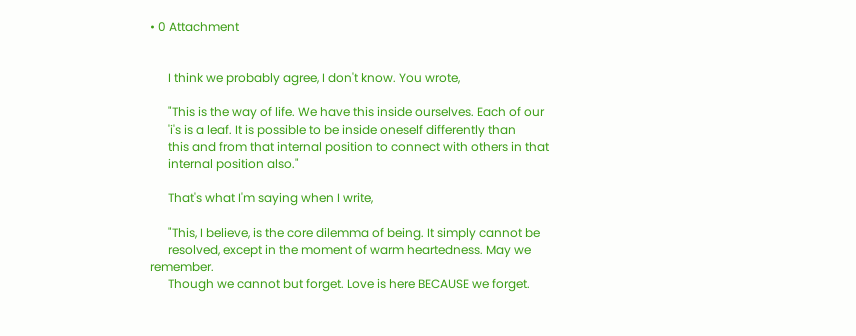• 0 Attachment


      I think we probably agree, I don't know. You wrote,

      "This is the way of life. We have this inside ourselves. Each of our
      'i's is a leaf. It is possible to be inside oneself differently than
      this and from that internal position to connect with others in that
      internal position also."

      That's what I'm saying when I write,

      "This, I believe, is the core dilemma of being. It simply cannot be
      resolved, except in the moment of warm heartedness. May we remember.
      Though we cannot but forget. Love is here BECAUSE we forget.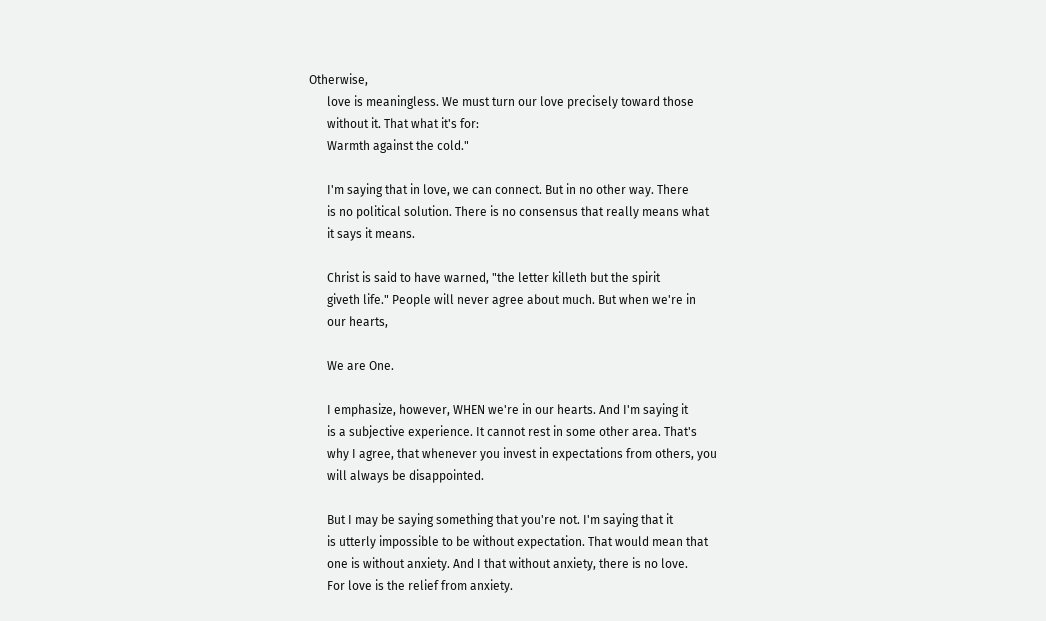Otherwise,
      love is meaningless. We must turn our love precisely toward those
      without it. That what it's for:
      Warmth against the cold."

      I'm saying that in love, we can connect. But in no other way. There
      is no political solution. There is no consensus that really means what
      it says it means.

      Christ is said to have warned, "the letter killeth but the spirit
      giveth life." People will never agree about much. But when we're in
      our hearts,

      We are One.

      I emphasize, however, WHEN we're in our hearts. And I'm saying it
      is a subjective experience. It cannot rest in some other area. That's
      why I agree, that whenever you invest in expectations from others, you
      will always be disappointed.

      But I may be saying something that you're not. I'm saying that it
      is utterly impossible to be without expectation. That would mean that
      one is without anxiety. And I that without anxiety, there is no love.
      For love is the relief from anxiety.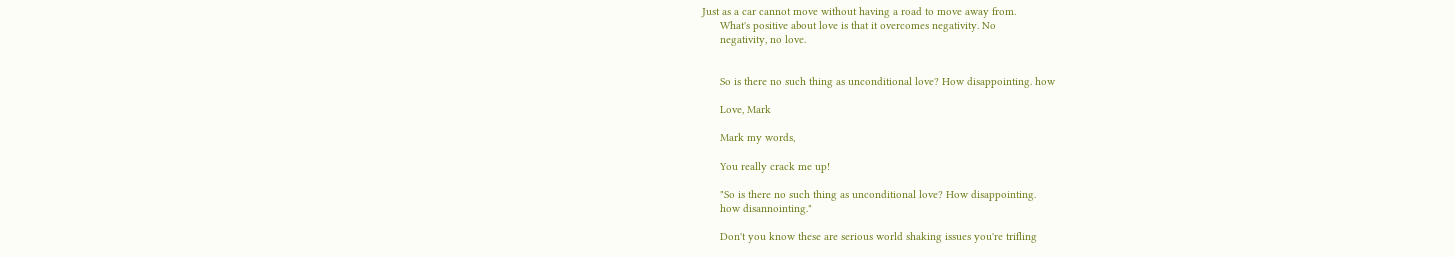Just as a car cannot move without having a road to move away from.
      What's positive about love is that it overcomes negativity. No
      negativity, no love.


      So is there no such thing as unconditional love? How disappointing. how

      Love, Mark

      Mark my words,

      You really crack me up!

      "So is there no such thing as unconditional love? How disappointing.
      how disannointing."

      Don't you know these are serious world shaking issues you're trifling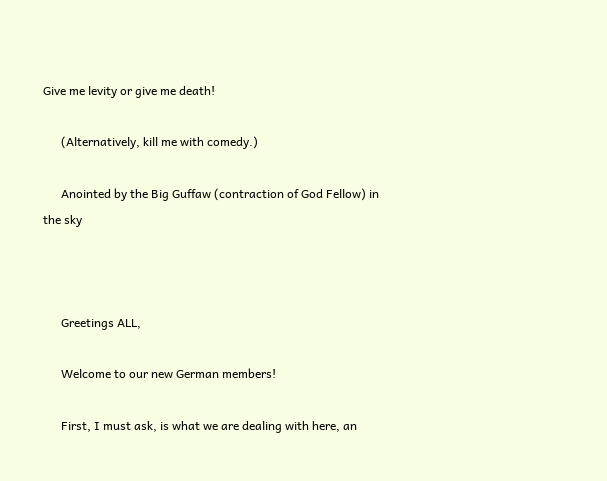Give me levity or give me death!

      (Alternatively, kill me with comedy.)

      Anointed by the Big Guffaw (contraction of God Fellow) in the sky



      Greetings ALL,

      Welcome to our new German members!

      First, I must ask, is what we are dealing with here, an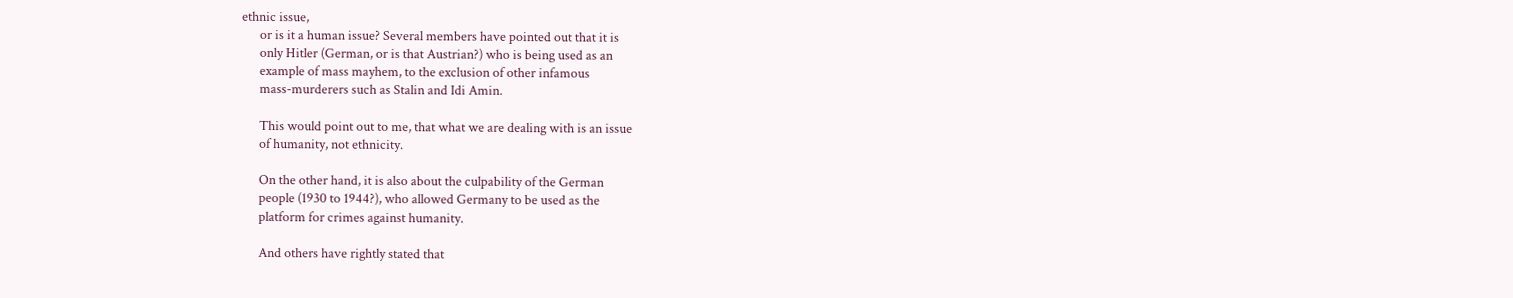ethnic issue,
      or is it a human issue? Several members have pointed out that it is
      only Hitler (German, or is that Austrian?) who is being used as an
      example of mass mayhem, to the exclusion of other infamous
      mass-murderers such as Stalin and Idi Amin.

      This would point out to me, that what we are dealing with is an issue
      of humanity, not ethnicity.

      On the other hand, it is also about the culpability of the German
      people (1930 to 1944?), who allowed Germany to be used as the
      platform for crimes against humanity.

      And others have rightly stated that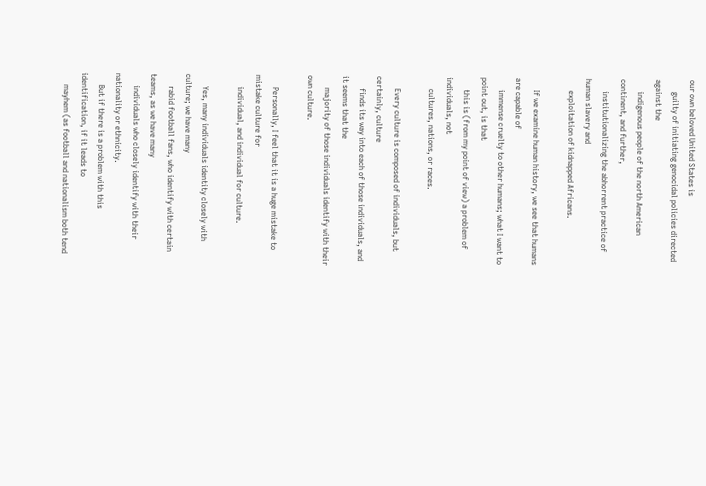our own beloved United States is
      guilty of initiating genocidal policies directed against the
      indigenous people of the north American continent, and further,
      institutionalizing the abhorrent practice of human slavery and
      exploitation of kidnapped Africans.

      If we examine human history, we see that humans are capable of
      immense cruelty to other humans; what I want to point out, is that
      this is (from my point of view) a problem of individuals, not
      cultures, nations, or races.

      Every culture is composed of individuals, but certainly, culture
      finds its way into each of those individuals, and it seems that the
      majority of those individuals identify with their own culture.

      Personally, I feel that it is a huge mistake to mistake culture for
      individual, and individual for culture.

      Yes, many individuals identity closely with culture; we have many
      rabid football fans, who identify with certain teams, as we have many
      individuals who closely identify with their nationality or ethnicity.
      But if there is a problem with this identification, if it leads to
      mayhem (as football and nationalism both tend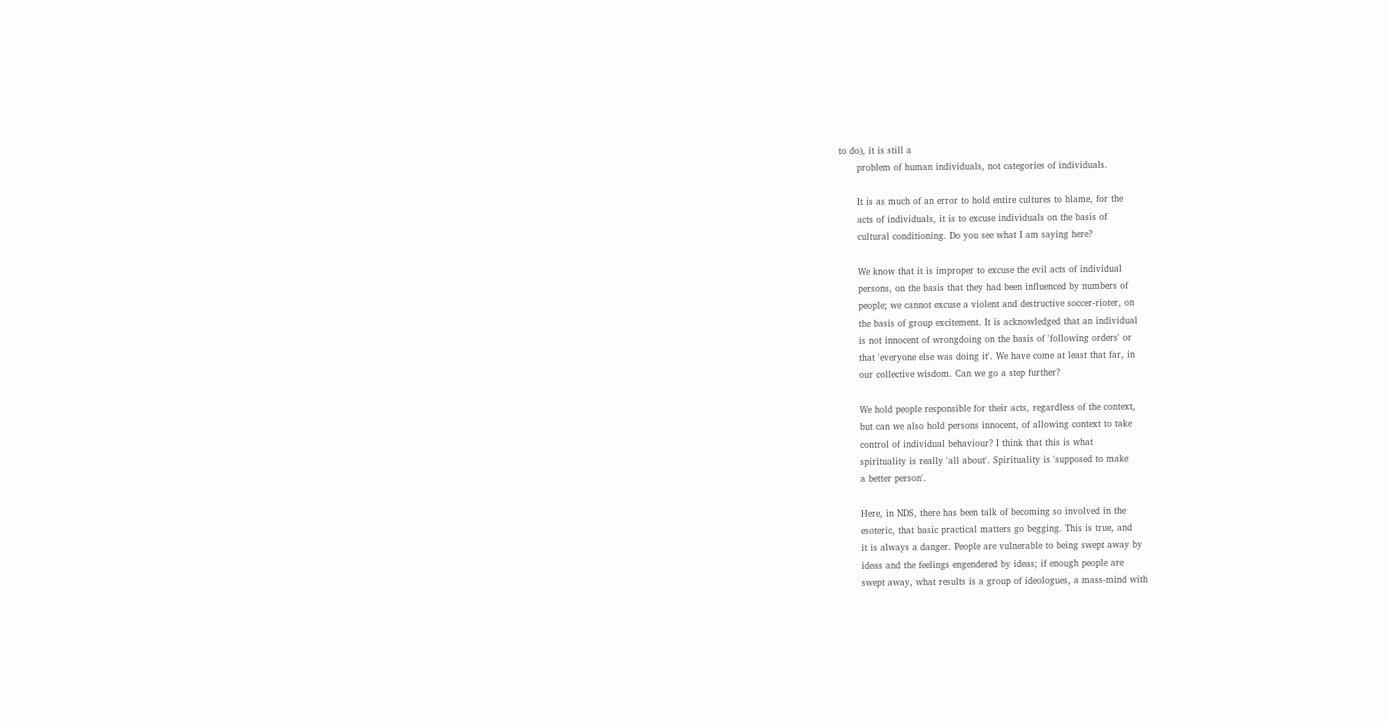to do), it is still a
      problem of human individuals, not categories of individuals.

      It is as much of an error to hold entire cultures to blame, for the
      acts of individuals, it is to excuse individuals on the basis of
      cultural conditioning. Do you see what I am saying here?

      We know that it is improper to excuse the evil acts of individual
      persons, on the basis that they had been influenced by numbers of
      people; we cannot excuse a violent and destructive soccer-rioter, on
      the basis of group excitement. It is acknowledged that an individual
      is not innocent of wrongdoing on the basis of 'following orders' or
      that 'everyone else was doing it'. We have come at least that far, in
      our collective wisdom. Can we go a step further?

      We hold people responsible for their acts, regardless of the context,
      but can we also hold persons innocent, of allowing context to take
      control of individual behaviour? I think that this is what
      spirituality is really 'all about'. Spirituality is 'supposed to make
      a better person'.

      Here, in NDS, there has been talk of becoming so involved in the
      esoteric, that basic practical matters go begging. This is true, and
      it is always a danger. People are vulnerable to being swept away by
      ideas and the feelings engendered by ideas; if enough people are
      swept away, what results is a group of ideologues, a mass-mind with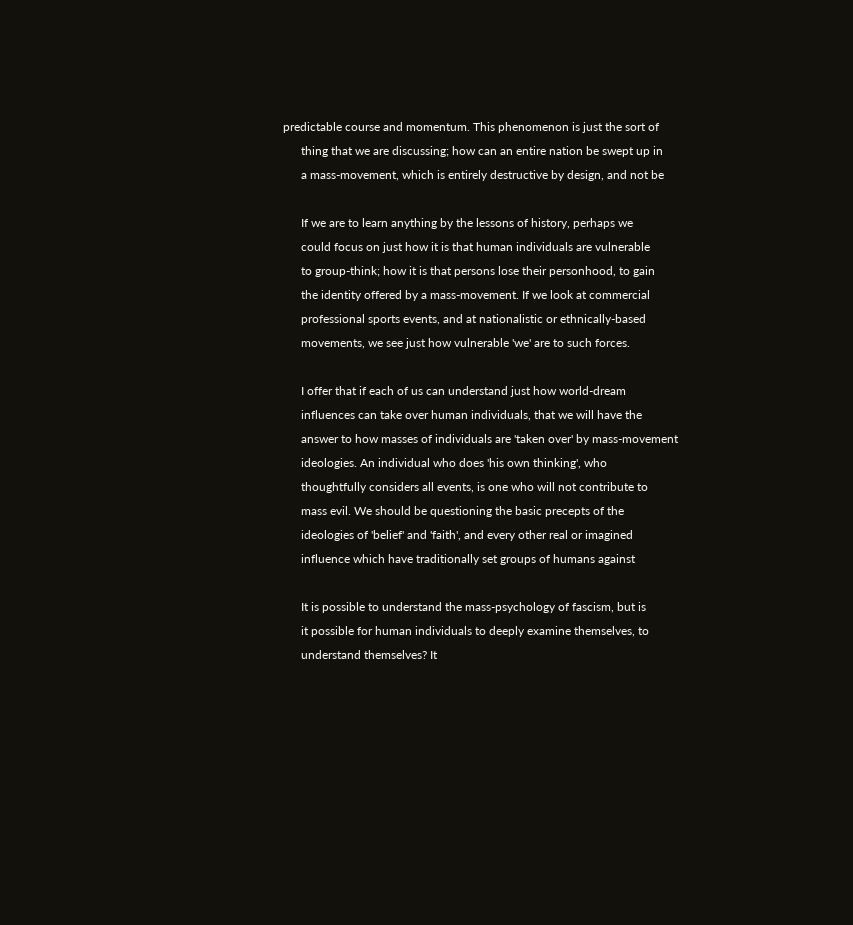predictable course and momentum. This phenomenon is just the sort of
      thing that we are discussing; how can an entire nation be swept up in
      a mass-movement, which is entirely destructive by design, and not be

      If we are to learn anything by the lessons of history, perhaps we
      could focus on just how it is that human individuals are vulnerable
      to group-think; how it is that persons lose their personhood, to gain
      the identity offered by a mass-movement. If we look at commercial
      professional sports events, and at nationalistic or ethnically-based
      movements, we see just how vulnerable 'we' are to such forces.

      I offer that if each of us can understand just how world-dream
      influences can take over human individuals, that we will have the
      answer to how masses of individuals are 'taken over' by mass-movement
      ideologies. An individual who does 'his own thinking', who
      thoughtfully considers all events, is one who will not contribute to
      mass evil. We should be questioning the basic precepts of the
      ideologies of 'belief' and 'faith', and every other real or imagined
      influence which have traditionally set groups of humans against

      It is possible to understand the mass-psychology of fascism, but is
      it possible for human individuals to deeply examine themselves, to
      understand themselves? It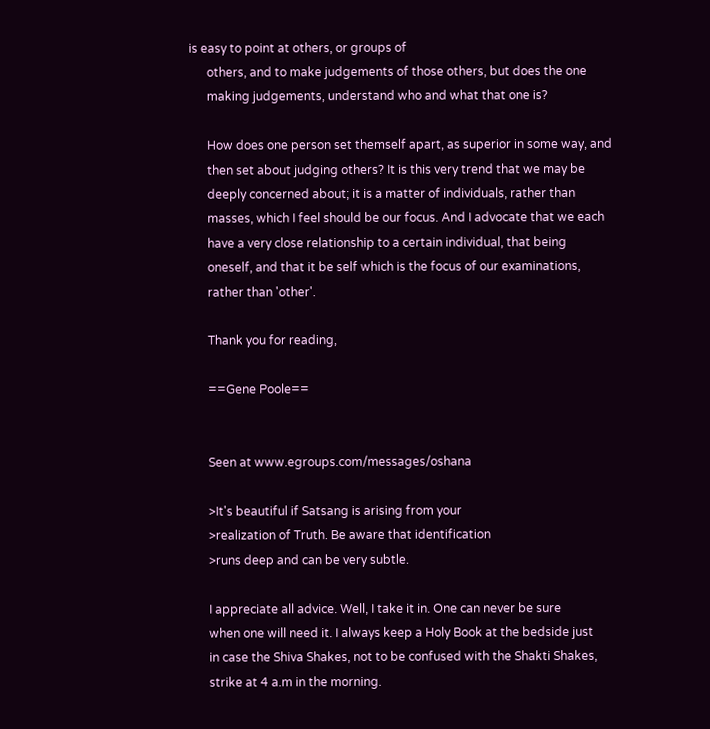is easy to point at others, or groups of
      others, and to make judgements of those others, but does the one
      making judgements, understand who and what that one is?

      How does one person set themself apart, as superior in some way, and
      then set about judging others? It is this very trend that we may be
      deeply concerned about; it is a matter of individuals, rather than
      masses, which I feel should be our focus. And I advocate that we each
      have a very close relationship to a certain individual, that being
      oneself, and that it be self which is the focus of our examinations,
      rather than 'other'.

      Thank you for reading,

      ==Gene Poole==


      Seen at www.egroups.com/messages/oshana

      >It's beautiful if Satsang is arising from your
      >realization of Truth. Be aware that identification
      >runs deep and can be very subtle.

      I appreciate all advice. Well, I take it in. One can never be sure
      when one will need it. I always keep a Holy Book at the bedside just
      in case the Shiva Shakes, not to be confused with the Shakti Shakes,
      strike at 4 a.m in the morning.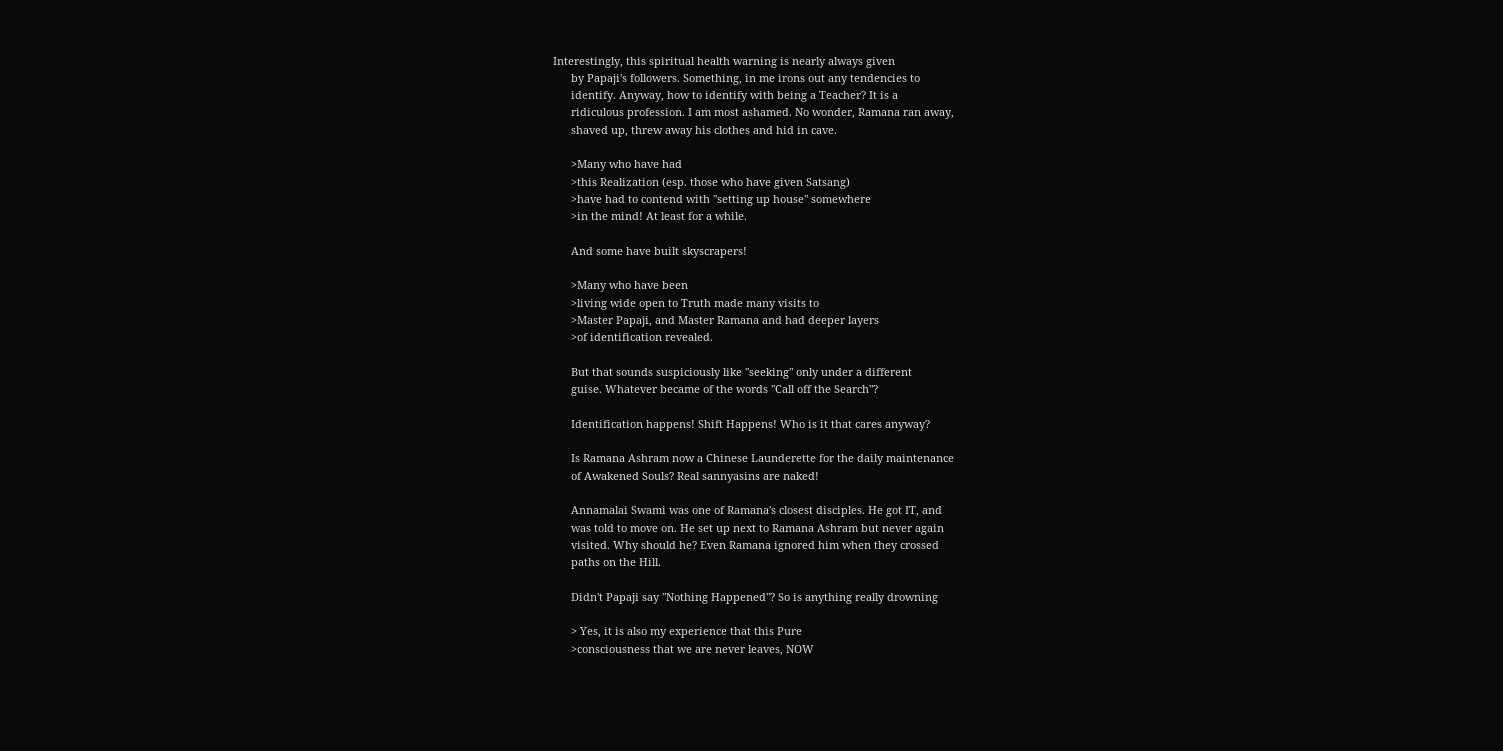Interestingly, this spiritual health warning is nearly always given
      by Papaji's followers. Something, in me irons out any tendencies to
      identify. Anyway, how to identify with being a Teacher? It is a
      ridiculous profession. I am most ashamed. No wonder, Ramana ran away,
      shaved up, threw away his clothes and hid in cave.

      >Many who have had
      >this Realization (esp. those who have given Satsang)
      >have had to contend with "setting up house" somewhere
      >in the mind! At least for a while.

      And some have built skyscrapers!

      >Many who have been
      >living wide open to Truth made many visits to
      >Master Papaji, and Master Ramana and had deeper layers
      >of identification revealed.

      But that sounds suspiciously like "seeking" only under a different
      guise. Whatever became of the words "Call off the Search"?

      Identification happens! Shift Happens! Who is it that cares anyway?

      Is Ramana Ashram now a Chinese Launderette for the daily maintenance
      of Awakened Souls? Real sannyasins are naked!

      Annamalai Swami was one of Ramana's closest disciples. He got IT, and
      was told to move on. He set up next to Ramana Ashram but never again
      visited. Why should he? Even Ramana ignored him when they crossed
      paths on the Hill.

      Didn't Papaji say "Nothing Happened"? So is anything really drowning

      > Yes, it is also my experience that this Pure
      >consciousness that we are never leaves, NOW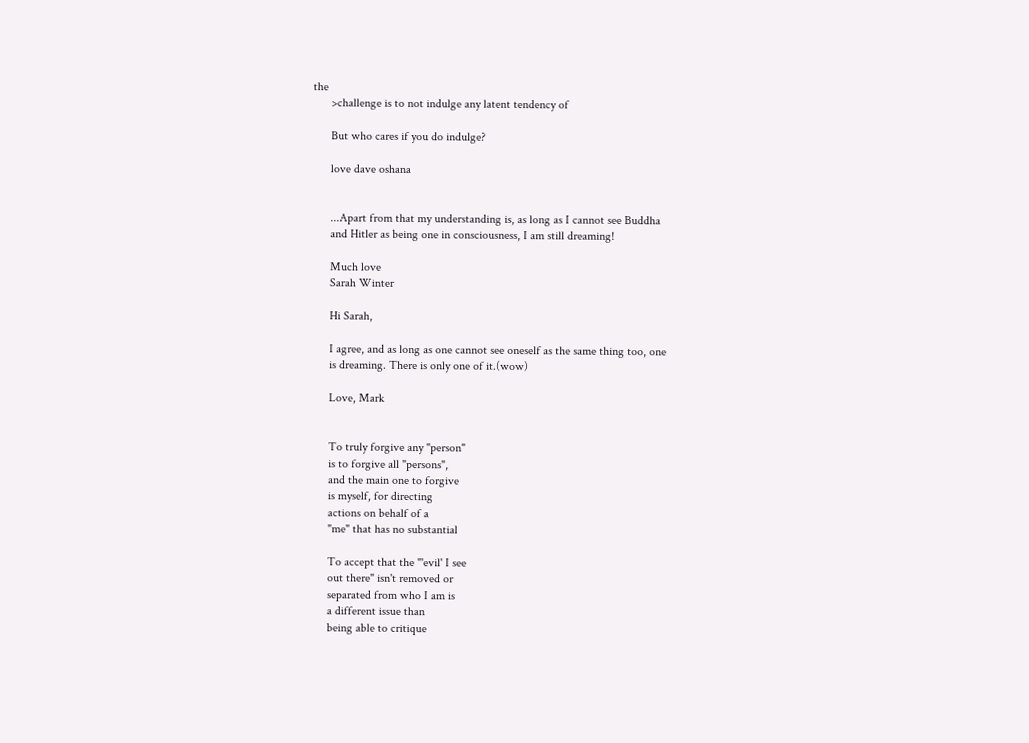the
      >challenge is to not indulge any latent tendency of

      But who cares if you do indulge?

      love dave oshana


      ...Apart from that my understanding is, as long as I cannot see Buddha
      and Hitler as being one in consciousness, I am still dreaming!

      Much love
      Sarah Winter

      Hi Sarah,

      I agree, and as long as one cannot see oneself as the same thing too, one
      is dreaming. There is only one of it.(wow)

      Love, Mark


      To truly forgive any "person"
      is to forgive all "persons",
      and the main one to forgive
      is myself, for directing
      actions on behalf of a
      "me" that has no substantial

      To accept that the "'evil' I see
      out there" isn't removed or
      separated from who I am is
      a different issue than
      being able to critique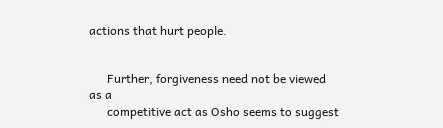actions that hurt people.


      Further, forgiveness need not be viewed as a
      competitive act as Osho seems to suggest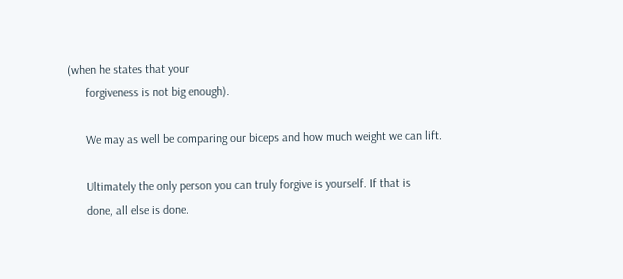(when he states that your
      forgiveness is not big enough).

      We may as well be comparing our biceps and how much weight we can lift.

      Ultimately the only person you can truly forgive is yourself. If that is
      done, all else is done.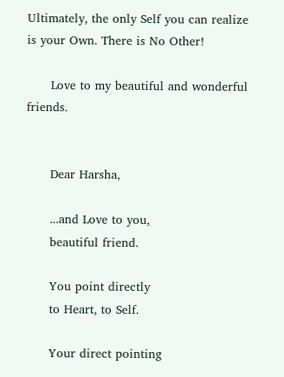Ultimately, the only Self you can realize is your Own. There is No Other!

      Love to my beautiful and wonderful friends.


      Dear Harsha,

      ...and Love to you,
      beautiful friend.

      You point directly
      to Heart, to Self.

      Your direct pointing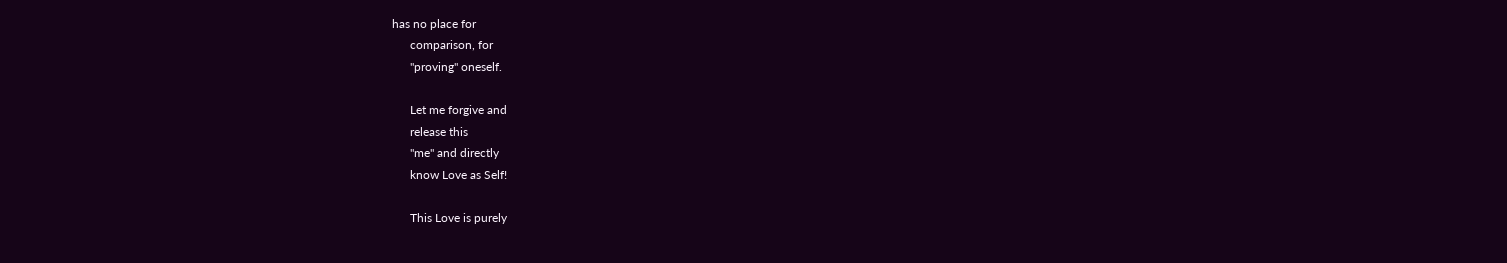has no place for
      comparison, for
      "proving" oneself.

      Let me forgive and
      release this
      "me" and directly
      know Love as Self!

      This Love is purely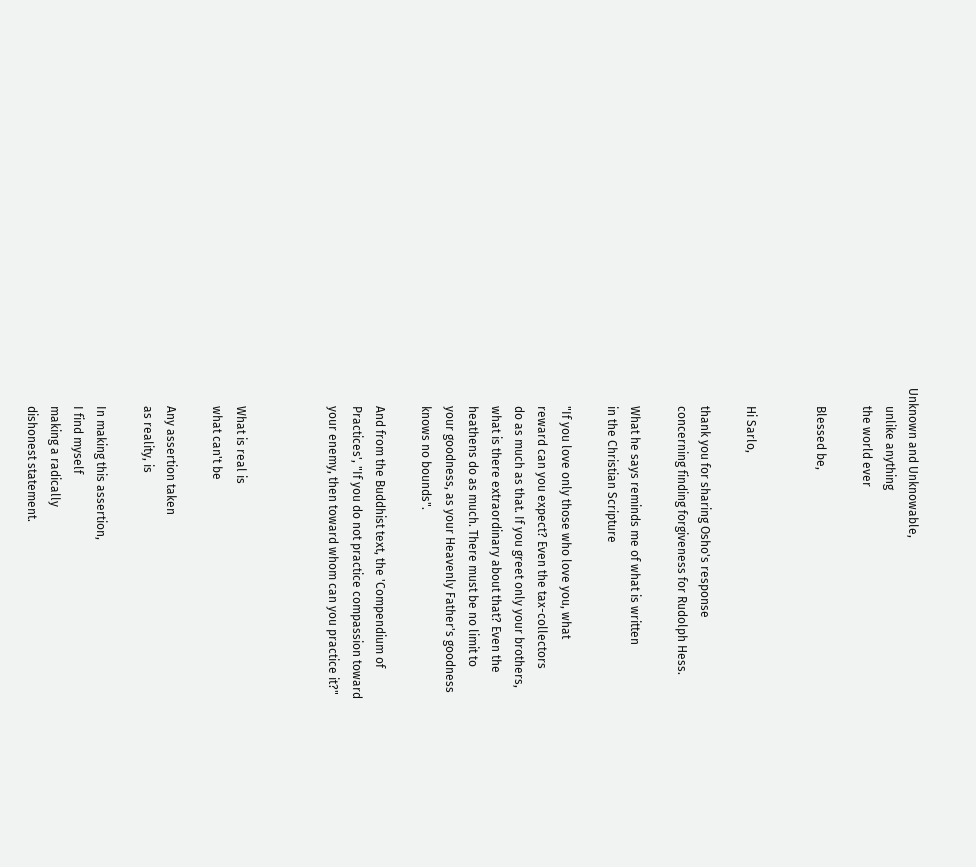Unknown and Unknowable,
      unlike anything
      the world ever

      Blessed be,


      Hi Sarlo,

      thank you for sharing Osho's response
      concerning finding forgiveness for Rudolph Hess.

      What he says reminds me of what is written
      in the Christian Scripture

      "If you love only those who love you, what
      reward can you expect? Even the tax-collectors
      do as much as that. If you greet only your brothers,
      what is there extraordinary about that? Even the
      heathens do as much. There must be no limit to
      your goodness, as your Heavenly Father's goodness
      knows no bounds".

      And from the Buddhist text, the 'Compendium of
      Practices', "If you do not practice compassion toward
      your enemy, then toward whom can you practice it?"



      What is real is
      what can't be

      Any assertion taken
      as reality, is

      In making this assertion,
      I find myself
      making a radically
      dishonest statement.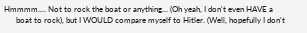Hmmmm.... Not to rock the boat or anything... (Oh yeah, I don't even HAVE a
      boat to rock), but I WOULD compare myself to Hitler. (Well, hopefully I don't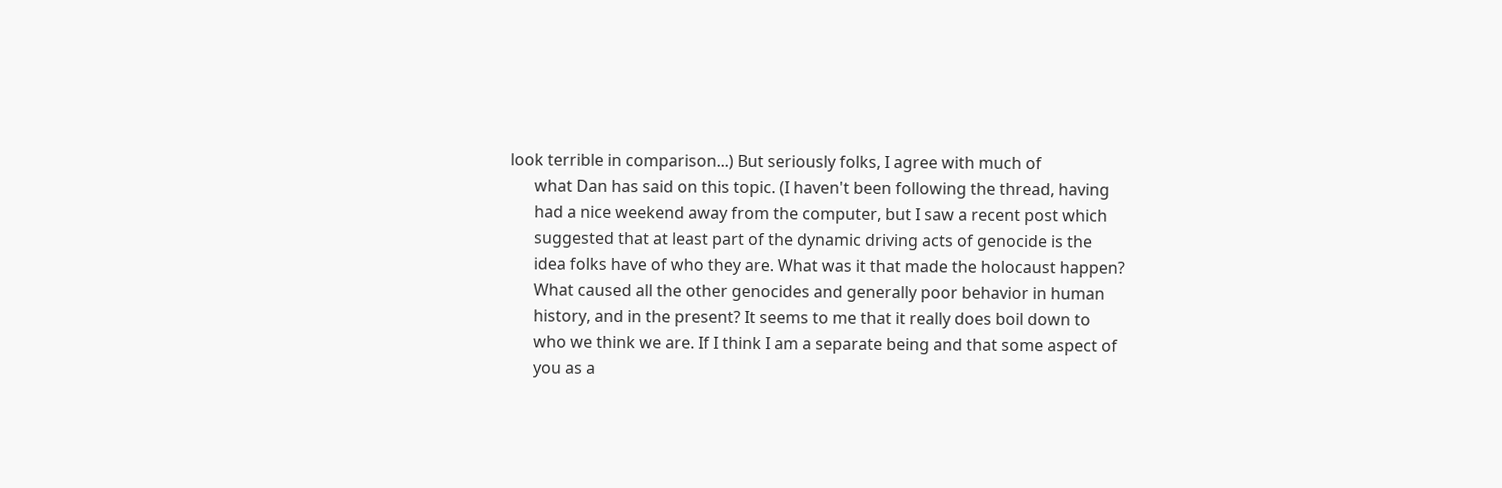look terrible in comparison...) But seriously folks, I agree with much of
      what Dan has said on this topic. (I haven't been following the thread, having
      had a nice weekend away from the computer, but I saw a recent post which
      suggested that at least part of the dynamic driving acts of genocide is the
      idea folks have of who they are. What was it that made the holocaust happen?
      What caused all the other genocides and generally poor behavior in human
      history, and in the present? It seems to me that it really does boil down to
      who we think we are. If I think I am a separate being and that some aspect of
      you as a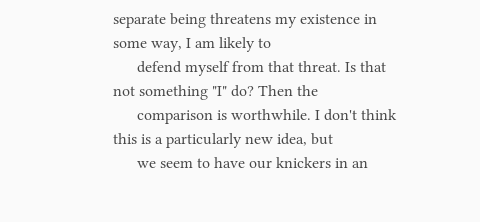separate being threatens my existence in some way, I am likely to
      defend myself from that threat. Is that not something "I" do? Then the
      comparison is worthwhile. I don't think this is a particularly new idea, but
      we seem to have our knickers in an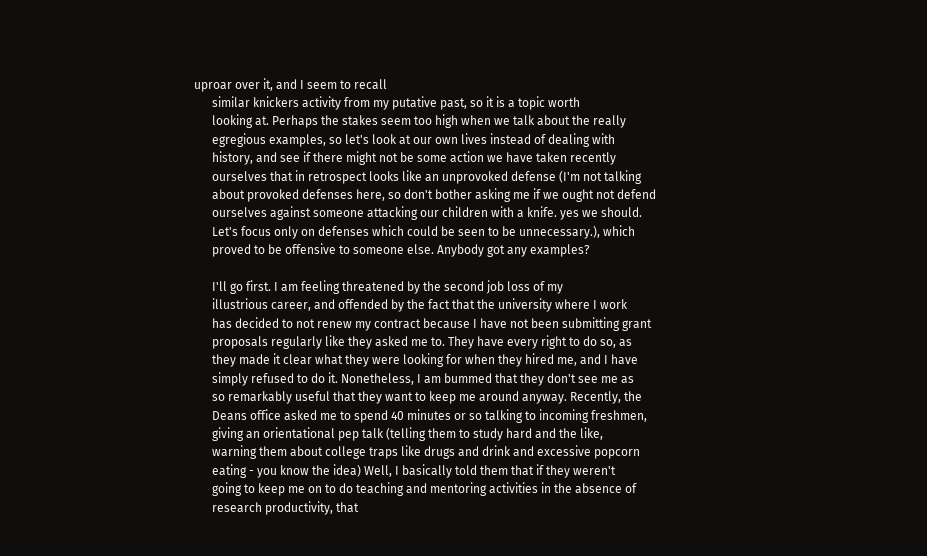uproar over it, and I seem to recall
      similar knickers activity from my putative past, so it is a topic worth
      looking at. Perhaps the stakes seem too high when we talk about the really
      egregious examples, so let's look at our own lives instead of dealing with
      history, and see if there might not be some action we have taken recently
      ourselves that in retrospect looks like an unprovoked defense (I'm not talking
      about provoked defenses here, so don't bother asking me if we ought not defend
      ourselves against someone attacking our children with a knife. yes we should.
      Let's focus only on defenses which could be seen to be unnecessary.), which
      proved to be offensive to someone else. Anybody got any examples?

      I'll go first. I am feeling threatened by the second job loss of my
      illustrious career, and offended by the fact that the university where I work
      has decided to not renew my contract because I have not been submitting grant
      proposals regularly like they asked me to. They have every right to do so, as
      they made it clear what they were looking for when they hired me, and I have
      simply refused to do it. Nonetheless, I am bummed that they don't see me as
      so remarkably useful that they want to keep me around anyway. Recently, the
      Deans office asked me to spend 40 minutes or so talking to incoming freshmen,
      giving an orientational pep talk (telling them to study hard and the like,
      warning them about college traps like drugs and drink and excessive popcorn
      eating - you know the idea) Well, I basically told them that if they weren't
      going to keep me on to do teaching and mentoring activities in the absence of
      research productivity, that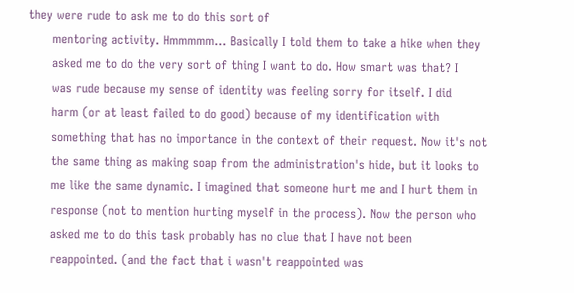they were rude to ask me to do this sort of
      mentoring activity. Hmmmmm... Basically I told them to take a hike when they
      asked me to do the very sort of thing I want to do. How smart was that? I
      was rude because my sense of identity was feeling sorry for itself. I did
      harm (or at least failed to do good) because of my identification with
      something that has no importance in the context of their request. Now it's not
      the same thing as making soap from the administration's hide, but it looks to
      me like the same dynamic. I imagined that someone hurt me and I hurt them in
      response (not to mention hurting myself in the process). Now the person who
      asked me to do this task probably has no clue that I have not been
      reappointed. (and the fact that i wasn't reappointed was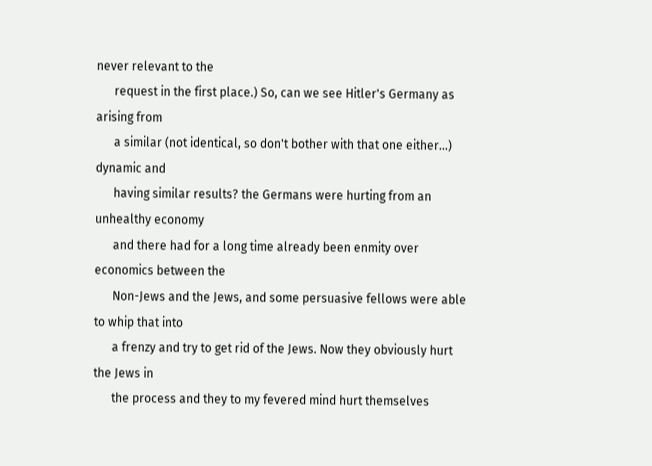never relevant to the
      request in the first place.) So, can we see Hitler's Germany as arising from
      a similar (not identical, so don't bother with that one either...) dynamic and
      having similar results? the Germans were hurting from an unhealthy economy
      and there had for a long time already been enmity over economics between the
      Non-Jews and the Jews, and some persuasive fellows were able to whip that into
      a frenzy and try to get rid of the Jews. Now they obviously hurt the Jews in
      the process and they to my fevered mind hurt themselves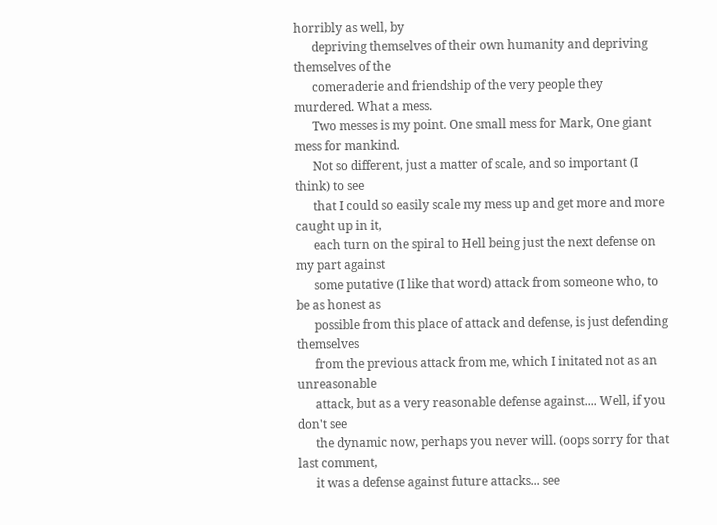horribly as well, by
      depriving themselves of their own humanity and depriving themselves of the
      comeraderie and friendship of the very people they murdered. What a mess.
      Two messes is my point. One small mess for Mark, One giant mess for mankind.
      Not so different, just a matter of scale, and so important (I think) to see
      that I could so easily scale my mess up and get more and more caught up in it,
      each turn on the spiral to Hell being just the next defense on my part against
      some putative (I like that word) attack from someone who, to be as honest as
      possible from this place of attack and defense, is just defending themselves
      from the previous attack from me, which I initated not as an unreasonable
      attack, but as a very reasonable defense against.... Well, if you don't see
      the dynamic now, perhaps you never will. (oops sorry for that last comment,
      it was a defense against future attacks... see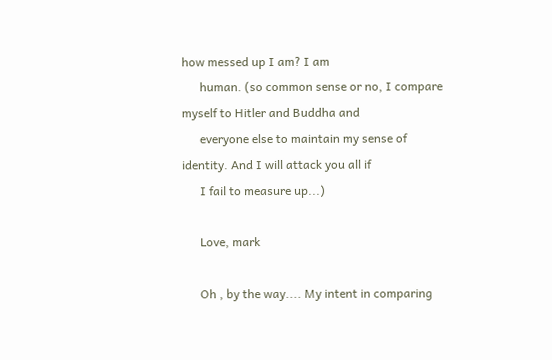how messed up I am? I am
      human. (so common sense or no, I compare myself to Hitler and Buddha and
      everyone else to maintain my sense of identity. And I will attack you all if
      I fail to measure up...)

      Love, mark

      Oh , by the way.... My intent in comparing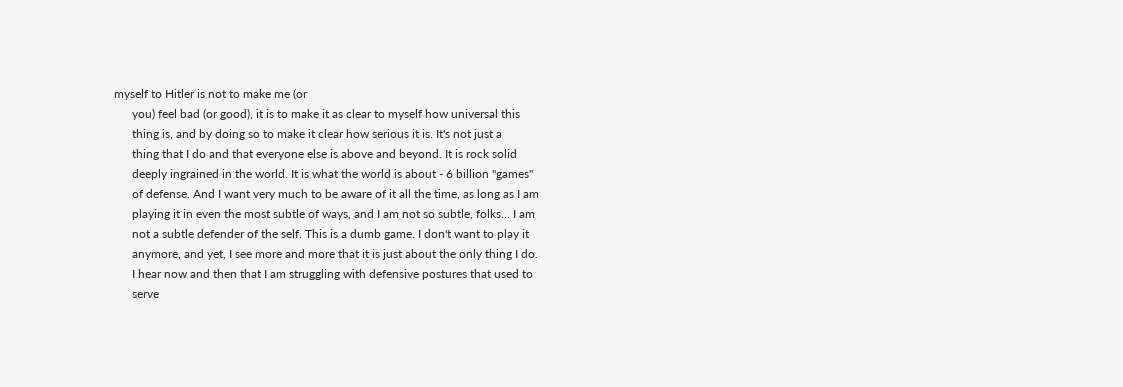myself to Hitler is not to make me (or
      you) feel bad (or good), it is to make it as clear to myself how universal this
      thing is, and by doing so to make it clear how serious it is. It's not just a
      thing that I do and that everyone else is above and beyond. It is rock solid
      deeply ingrained in the world. It is what the world is about - 6 billion "games"
      of defense. And I want very much to be aware of it all the time, as long as I am
      playing it in even the most subtle of ways, and I am not so subtle, folks... I am
      not a subtle defender of the self. This is a dumb game. I don't want to play it
      anymore, and yet, I see more and more that it is just about the only thing I do.
      I hear now and then that I am struggling with defensive postures that used to
      serve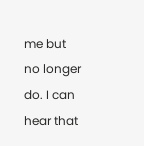me but no longer do. I can hear that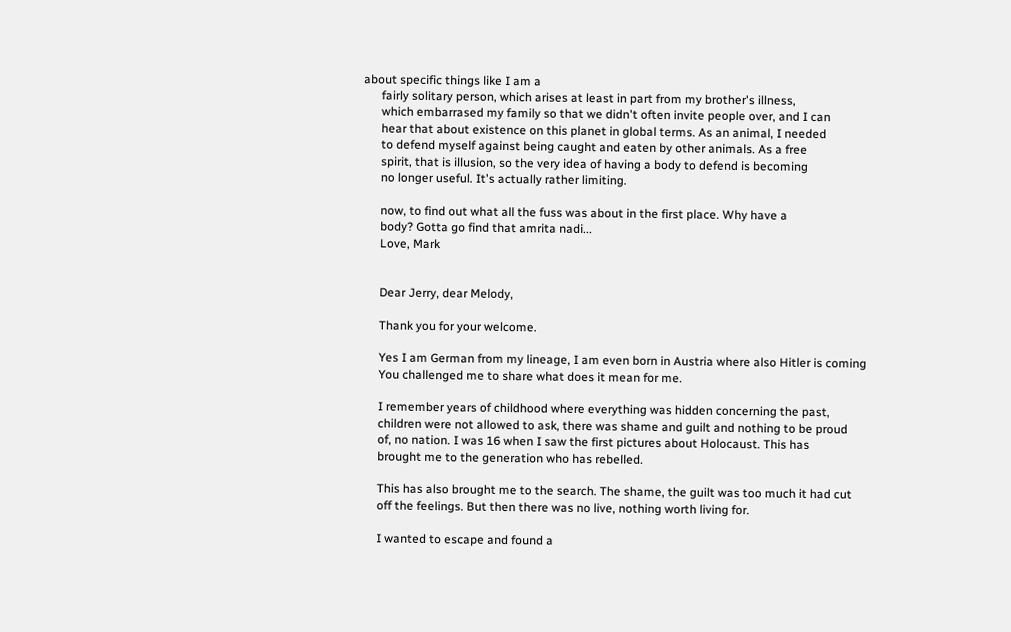about specific things like I am a
      fairly solitary person, which arises at least in part from my brother's illness,
      which embarrased my family so that we didn't often invite people over, and I can
      hear that about existence on this planet in global terms. As an animal, I needed
      to defend myself against being caught and eaten by other animals. As a free
      spirit, that is illusion, so the very idea of having a body to defend is becoming
      no longer useful. It's actually rather limiting.

      now, to find out what all the fuss was about in the first place. Why have a
      body? Gotta go find that amrita nadi...
      Love, Mark


      Dear Jerry, dear Melody,

      Thank you for your welcome.

      Yes I am German from my lineage, I am even born in Austria where also Hitler is coming
      You challenged me to share what does it mean for me.

      I remember years of childhood where everything was hidden concerning the past,
      children were not allowed to ask, there was shame and guilt and nothing to be proud
      of, no nation. I was 16 when I saw the first pictures about Holocaust. This has
      brought me to the generation who has rebelled.

      This has also brought me to the search. The shame, the guilt was too much it had cut
      off the feelings. But then there was no live, nothing worth living for.

      I wanted to escape and found a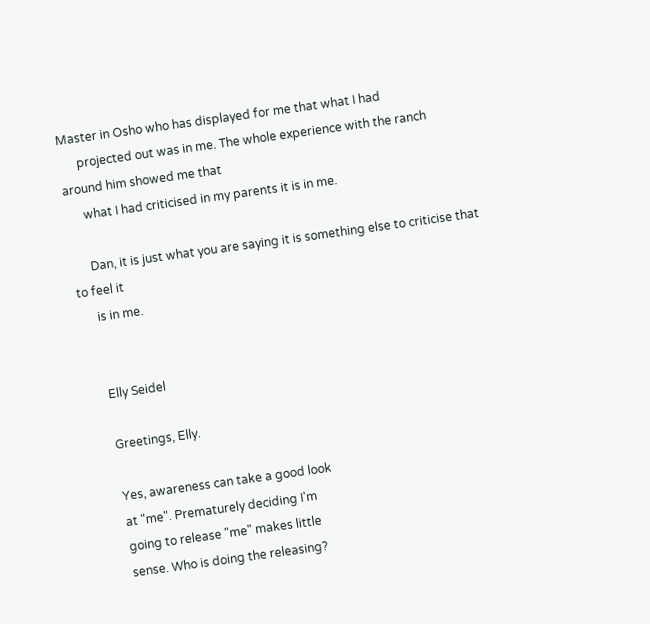Master in Osho who has displayed for me that what I had
      projected out was in me. The whole experience with the ranch around him showed me that
      what I had criticised in my parents it is in me.

      Dan, it is just what you are saying it is something else to criticise that to feel it
      is in me.


      Elly Seidel

      Greetings, Elly.

      Yes, awareness can take a good look
      at "me". Prematurely deciding I'm
      going to release "me" makes little
      sense. Who is doing the releasing?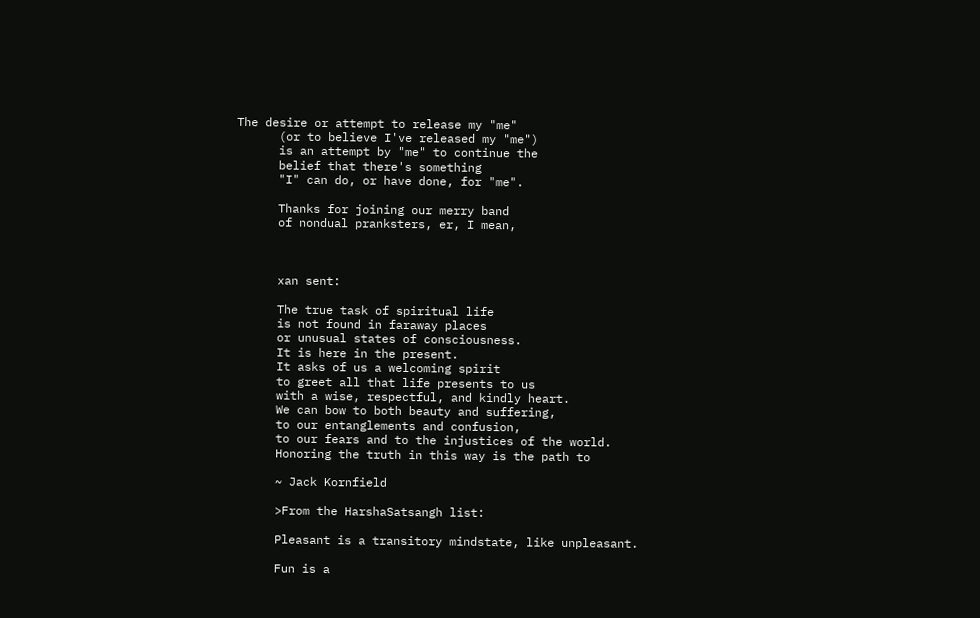The desire or attempt to release my "me"
      (or to believe I've released my "me")
      is an attempt by "me" to continue the
      belief that there's something
      "I" can do, or have done, for "me".

      Thanks for joining our merry band
      of nondual pranksters, er, I mean,



      xan sent:

      The true task of spiritual life
      is not found in faraway places
      or unusual states of consciousness.
      It is here in the present.
      It asks of us a welcoming spirit
      to greet all that life presents to us
      with a wise, respectful, and kindly heart.
      We can bow to both beauty and suffering,
      to our entanglements and confusion,
      to our fears and to the injustices of the world.
      Honoring the truth in this way is the path to

      ~ Jack Kornfield

      >From the HarshaSatsangh list:

      Pleasant is a transitory mindstate, like unpleasant.

      Fun is a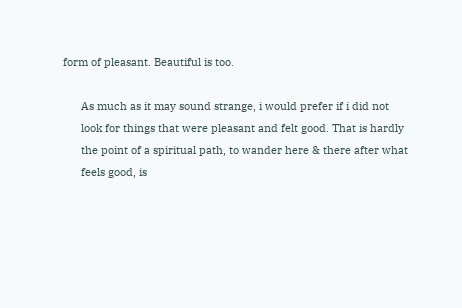form of pleasant. Beautiful is too.

      As much as it may sound strange, i would prefer if i did not
      look for things that were pleasant and felt good. That is hardly
      the point of a spiritual path, to wander here & there after what
      feels good, is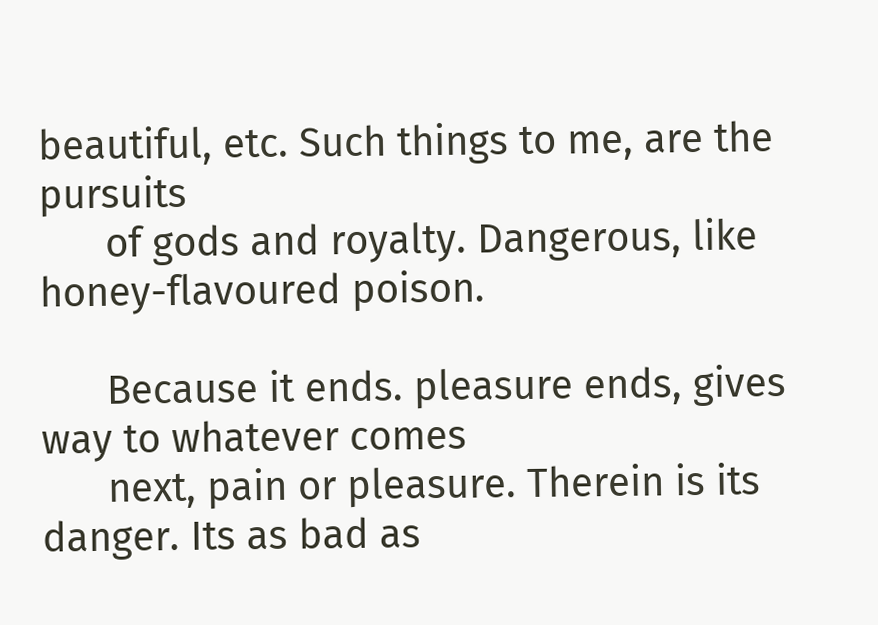beautiful, etc. Such things to me, are the pursuits
      of gods and royalty. Dangerous, like honey-flavoured poison.

      Because it ends. pleasure ends, gives way to whatever comes
      next, pain or pleasure. Therein is its danger. Its as bad as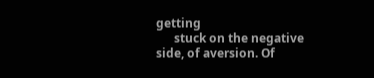getting
      stuck on the negative side, of aversion. Of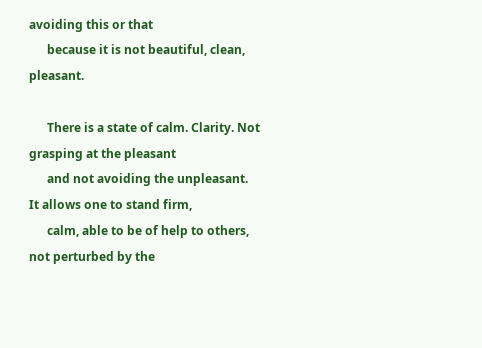avoiding this or that
      because it is not beautiful, clean, pleasant.

      There is a state of calm. Clarity. Not grasping at the pleasant
      and not avoiding the unpleasant. It allows one to stand firm,
      calm, able to be of help to others, not perturbed by the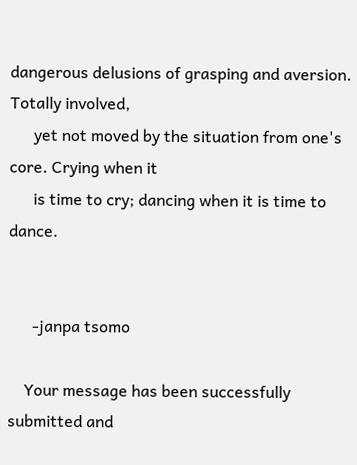dangerous delusions of grasping and aversion. Totally involved,
      yet not moved by the situation from one's core. Crying when it
      is time to cry; dancing when it is time to dance.


      -janpa tsomo

    Your message has been successfully submitted and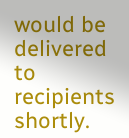would be delivered to recipients shortly.